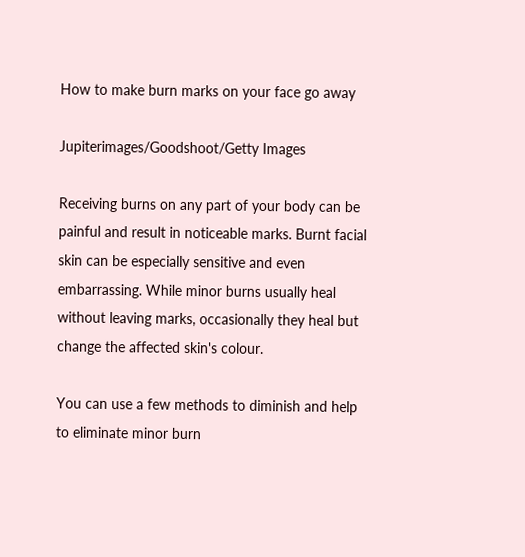How to make burn marks on your face go away

Jupiterimages/Goodshoot/Getty Images

Receiving burns on any part of your body can be painful and result in noticeable marks. Burnt facial skin can be especially sensitive and even embarrassing. While minor burns usually heal without leaving marks, occasionally they heal but change the affected skin's colour.

You can use a few methods to diminish and help to eliminate minor burn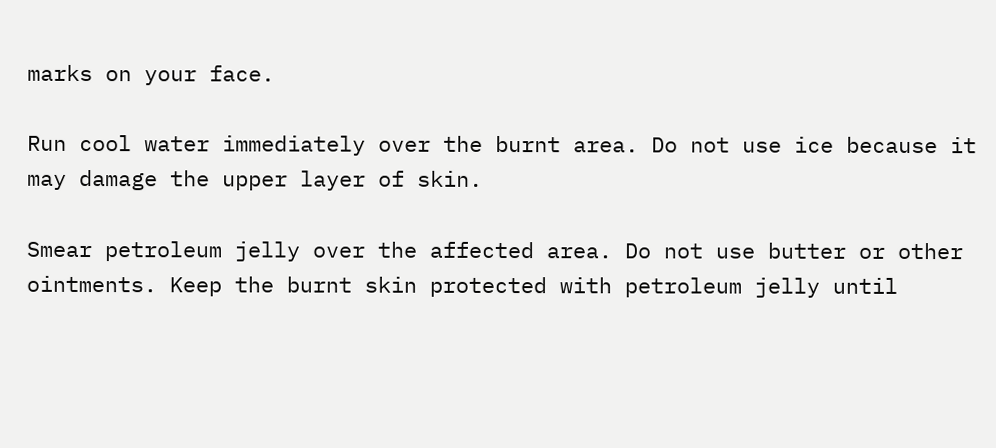marks on your face.

Run cool water immediately over the burnt area. Do not use ice because it may damage the upper layer of skin.

Smear petroleum jelly over the affected area. Do not use butter or other ointments. Keep the burnt skin protected with petroleum jelly until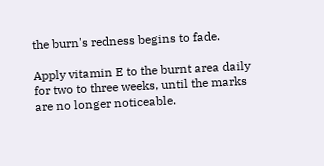the burn's redness begins to fade.

Apply vitamin E to the burnt area daily for two to three weeks, until the marks are no longer noticeable.